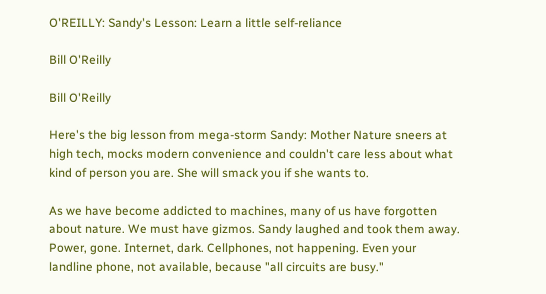O'REILLY: Sandy's Lesson: Learn a little self-reliance

Bill O'Reilly

Bill O'Reilly

Here's the big lesson from mega-storm Sandy: Mother Nature sneers at high tech, mocks modern convenience and couldn't care less about what kind of person you are. She will smack you if she wants to.

As we have become addicted to machines, many of us have forgotten about nature. We must have gizmos. Sandy laughed and took them away. Power, gone. Internet, dark. Cellphones, not happening. Even your landline phone, not available, because "all circuits are busy."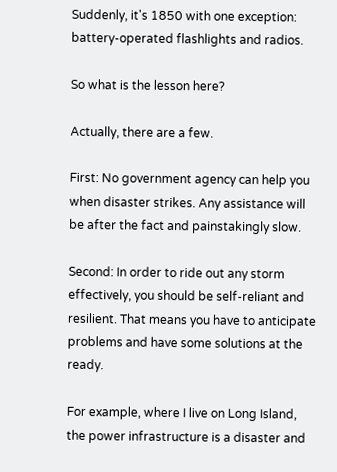Suddenly, it's 1850 with one exception: battery-operated flashlights and radios.

So what is the lesson here?

Actually, there are a few.

First: No government agency can help you when disaster strikes. Any assistance will be after the fact and painstakingly slow.

Second: In order to ride out any storm effectively, you should be self-reliant and resilient. That means you have to anticipate problems and have some solutions at the ready.

For example, where I live on Long Island, the power infrastructure is a disaster and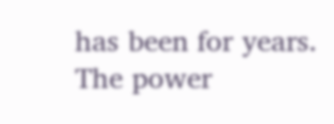has been for years. The power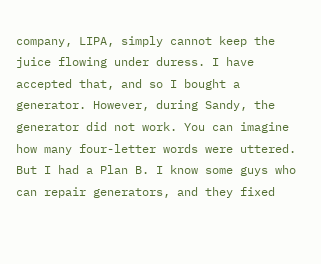company, LIPA, simply cannot keep the juice flowing under duress. I have accepted that, and so I bought a generator. However, during Sandy, the generator did not work. You can imagine how many four-letter words were uttered. But I had a Plan B. I know some guys who can repair generators, and they fixed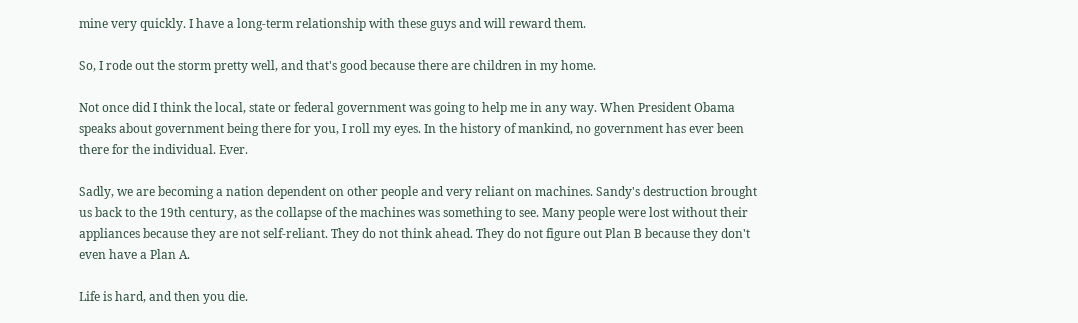mine very quickly. I have a long-term relationship with these guys and will reward them.

So, I rode out the storm pretty well, and that's good because there are children in my home.

Not once did I think the local, state or federal government was going to help me in any way. When President Obama speaks about government being there for you, I roll my eyes. In the history of mankind, no government has ever been there for the individual. Ever.

Sadly, we are becoming a nation dependent on other people and very reliant on machines. Sandy's destruction brought us back to the 19th century, as the collapse of the machines was something to see. Many people were lost without their appliances because they are not self-reliant. They do not think ahead. They do not figure out Plan B because they don't even have a Plan A.

Life is hard, and then you die.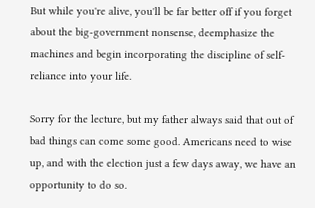But while you're alive, you'll be far better off if you forget about the big-government nonsense, deemphasize the machines and begin incorporating the discipline of self-reliance into your life.

Sorry for the lecture, but my father always said that out of bad things can come some good. Americans need to wise up, and with the election just a few days away, we have an opportunity to do so.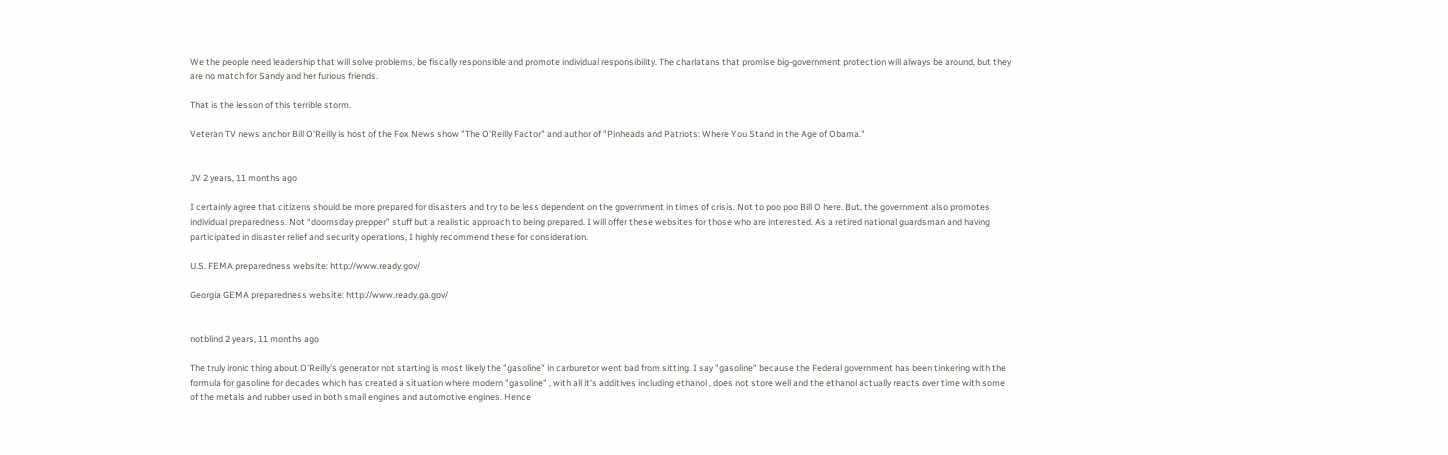We the people need leadership that will solve problems, be fiscally responsible and promote individual responsibility. The charlatans that promise big-government protection will always be around, but they are no match for Sandy and her furious friends.

That is the lesson of this terrible storm.

Veteran TV news anchor Bill O'Reilly is host of the Fox News show "The O'Reilly Factor" and author of "Pinheads and Patriots: Where You Stand in the Age of Obama."


JV 2 years, 11 months ago

I certainly agree that citizens should be more prepared for disasters and try to be less dependent on the government in times of crisis. Not to poo poo Bill O here. But, the government also promotes individual preparedness. Not “doomsday prepper” stuff but a realistic approach to being prepared. I will offer these websites for those who are interested. As a retired national guardsman and having participated in disaster relief and security operations, I highly recommend these for consideration.

U.S. FEMA preparedness website: http://www.ready.gov/

Georgia GEMA preparedness website: http://www.ready.ga.gov/


notblind 2 years, 11 months ago

The truly ironic thing about O'Reilly's generator not starting is most likely the "gasoline" in carburetor went bad from sitting. I say "gasoline" because the Federal government has been tinkering with the formula for gasoline for decades which has created a situation where modern "gasoline" , with all it's additives including ethanol , does not store well and the ethanol actually reacts over time with some of the metals and rubber used in both small engines and automotive engines. Hence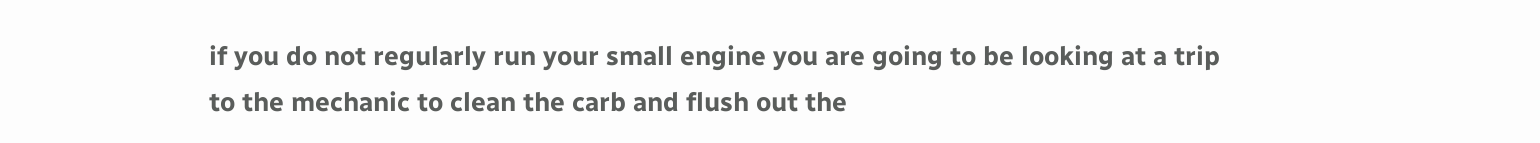if you do not regularly run your small engine you are going to be looking at a trip to the mechanic to clean the carb and flush out the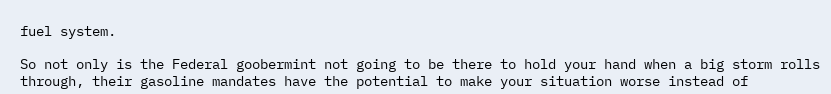fuel system.

So not only is the Federal goobermint not going to be there to hold your hand when a big storm rolls through, their gasoline mandates have the potential to make your situation worse instead of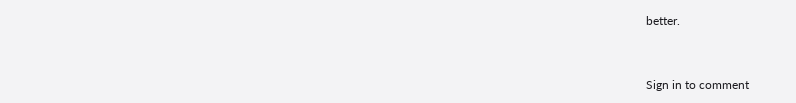better.


Sign in to comment